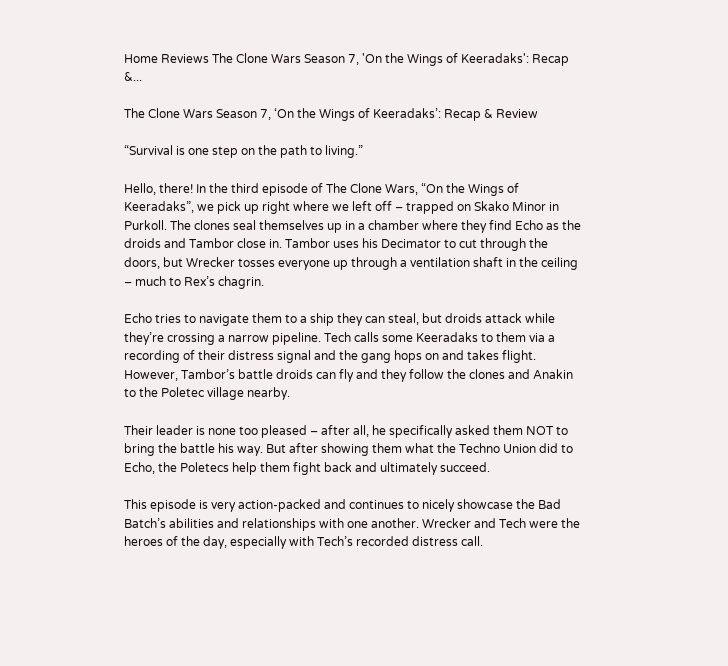Home Reviews The Clone Wars Season 7, 'On the Wings of Keeradaks': Recap &...

The Clone Wars Season 7, ‘On the Wings of Keeradaks’: Recap & Review

“Survival is one step on the path to living.”

Hello, there! In the third episode of The Clone Wars, “On the Wings of Keeradaks”, we pick up right where we left off – trapped on Skako Minor in Purkoll. The clones seal themselves up in a chamber where they find Echo as the droids and Tambor close in. Tambor uses his Decimator to cut through the doors, but Wrecker tosses everyone up through a ventilation shaft in the ceiling – much to Rex’s chagrin.

Echo tries to navigate them to a ship they can steal, but droids attack while they’re crossing a narrow pipeline. Tech calls some Keeradaks to them via a recording of their distress signal and the gang hops on and takes flight. However, Tambor’s battle droids can fly and they follow the clones and Anakin to the Poletec village nearby.

Their leader is none too pleased – after all, he specifically asked them NOT to bring the battle his way. But after showing them what the Techno Union did to Echo, the Poletecs help them fight back and ultimately succeed.

This episode is very action-packed and continues to nicely showcase the Bad Batch’s abilities and relationships with one another. Wrecker and Tech were the heroes of the day, especially with Tech’s recorded distress call.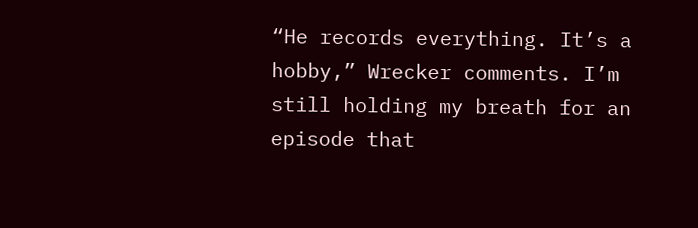“He records everything. It’s a hobby,” Wrecker comments. I’m still holding my breath for an episode that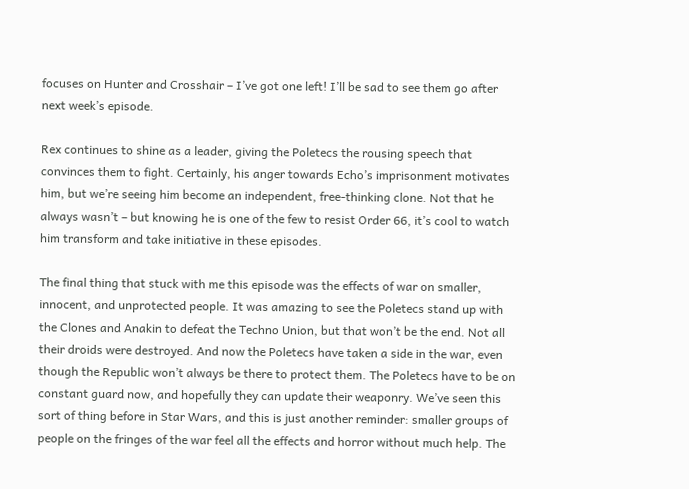focuses on Hunter and Crosshair – I’ve got one left! I’ll be sad to see them go after next week’s episode.

Rex continues to shine as a leader, giving the Poletecs the rousing speech that convinces them to fight. Certainly, his anger towards Echo’s imprisonment motivates him, but we’re seeing him become an independent, free-thinking clone. Not that he always wasn’t – but knowing he is one of the few to resist Order 66, it’s cool to watch him transform and take initiative in these episodes.

The final thing that stuck with me this episode was the effects of war on smaller, innocent, and unprotected people. It was amazing to see the Poletecs stand up with the Clones and Anakin to defeat the Techno Union, but that won’t be the end. Not all their droids were destroyed. And now the Poletecs have taken a side in the war, even though the Republic won’t always be there to protect them. The Poletecs have to be on constant guard now, and hopefully they can update their weaponry. We’ve seen this sort of thing before in Star Wars, and this is just another reminder: smaller groups of people on the fringes of the war feel all the effects and horror without much help. The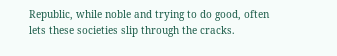Republic, while noble and trying to do good, often lets these societies slip through the cracks.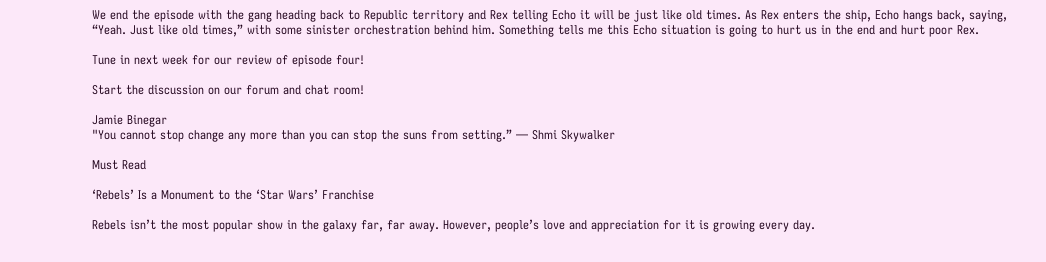We end the episode with the gang heading back to Republic territory and Rex telling Echo it will be just like old times. As Rex enters the ship, Echo hangs back, saying, “Yeah. Just like old times,” with some sinister orchestration behind him. Something tells me this Echo situation is going to hurt us in the end and hurt poor Rex.

Tune in next week for our review of episode four!

Start the discussion on our forum and chat room!

Jamie Binegar
"You cannot stop change any more than you can stop the suns from setting.” — Shmi Skywalker

Must Read

‘Rebels’ Is a Monument to the ‘Star Wars’ Franchise

Rebels isn’t the most popular show in the galaxy far, far away. However, people’s love and appreciation for it is growing every day.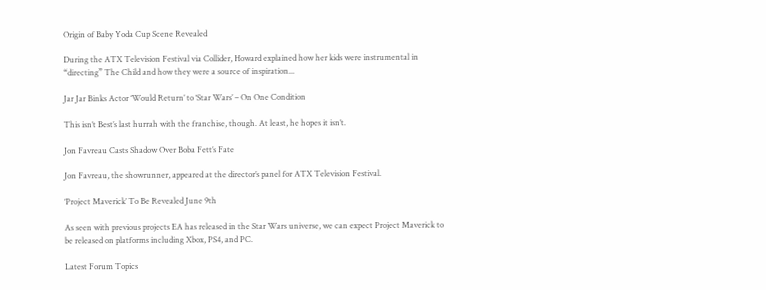Origin of Baby Yoda Cup Scene Revealed

During the ATX Television Festival via Collider, Howard explained how her kids were instrumental in “directing” The Child and how they were a source of inspiration...

Jar Jar Binks Actor ‘Would Return’ to ‘Star Wars’ – On One Condition

This isn’t Best’s last hurrah with the franchise, though. At least, he hopes it isn’t.

Jon Favreau Casts Shadow Over Boba Fett’s Fate

Jon Favreau, the showrunner, appeared at the director’s panel for ATX Television Festival.

‘Project Maverick’ To Be Revealed June 9th

As seen with previous projects EA has released in the Star Wars universe, we can expect Project Maverick to be released on platforms including Xbox, PS4, and PC.

Latest Forum Topics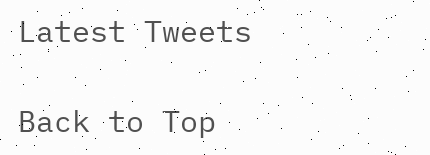Latest Tweets

Back to Top